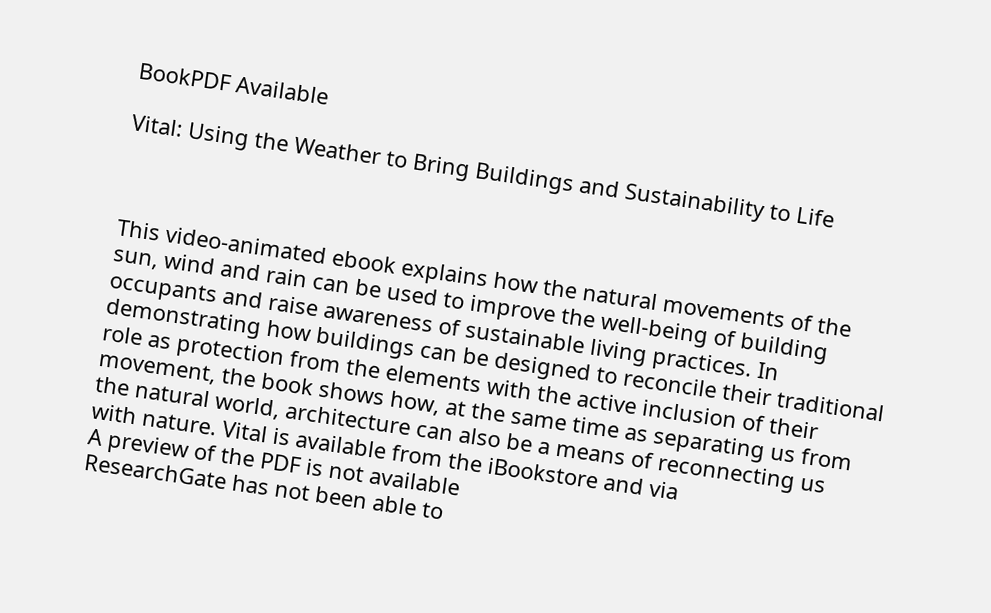BookPDF Available

Vital: Using the Weather to Bring Buildings and Sustainability to Life



This video-animated ebook explains how the natural movements of the sun, wind and rain can be used to improve the well-being of building occupants and raise awareness of sustainable living practices. In demonstrating how buildings can be designed to reconcile their traditional role as protection from the elements with the active inclusion of their movement, the book shows how, at the same time as separating us from the natural world, architecture can also be a means of reconnecting us with nature. Vital is available from the iBookstore and via
A preview of the PDF is not available
ResearchGate has not been able to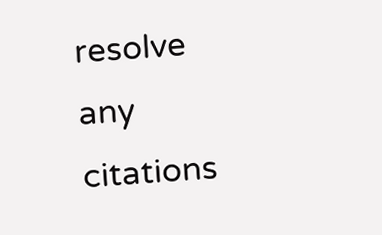resolve any citations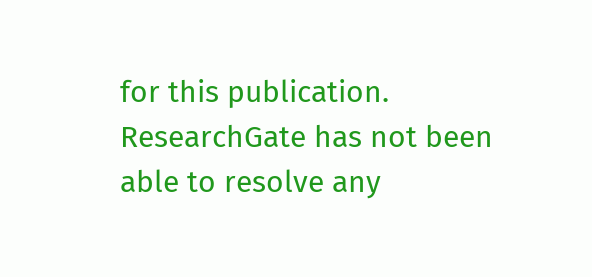for this publication.
ResearchGate has not been able to resolve any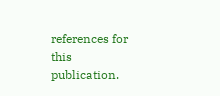references for this publication.